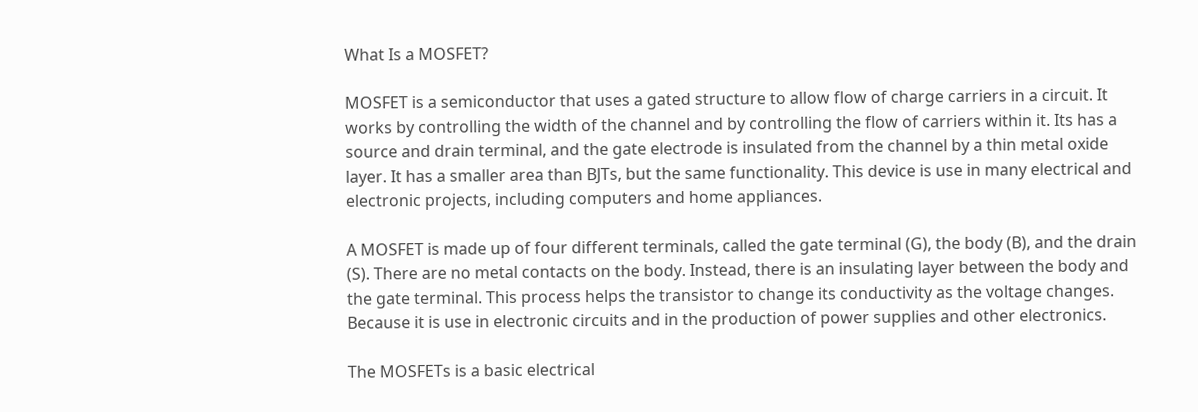What Is a MOSFET?

MOSFET is a semiconductor that uses a gated structure to allow flow of charge carriers in a circuit. It works by controlling the width of the channel and by controlling the flow of carriers within it. Its has a source and drain terminal, and the gate electrode is insulated from the channel by a thin metal oxide layer. It has a smaller area than BJTs, but the same functionality. This device is use in many electrical and electronic projects, including computers and home appliances.

A MOSFET is made up of four different terminals, called the gate terminal (G), the body (B), and the drain (S). There are no metal contacts on the body. Instead, there is an insulating layer between the body and the gate terminal. This process helps the transistor to change its conductivity as the voltage changes. Because it is use in electronic circuits and in the production of power supplies and other electronics.

The MOSFETs is a basic electrical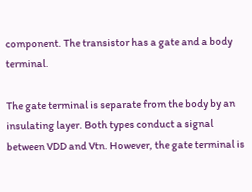component. The transistor has a gate and a body terminal.

The gate terminal is separate from the body by an insulating layer. Both types conduct a signal between VDD and Vtn. However, the gate terminal is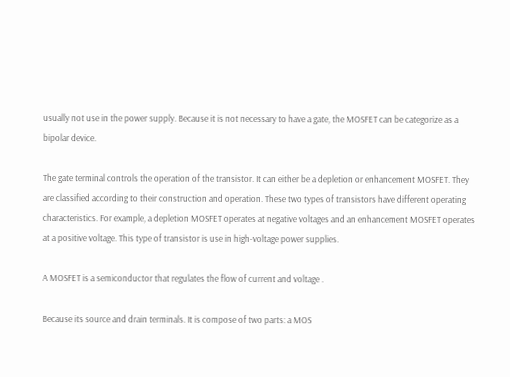usually not use in the power supply. Because it is not necessary to have a gate, the MOSFET can be categorize as a bipolar device.

The gate terminal controls the operation of the transistor. It can either be a depletion or enhancement MOSFET. They are classified according to their construction and operation. These two types of transistors have different operating characteristics. For example, a depletion MOSFET operates at negative voltages and an enhancement MOSFET operates at a positive voltage. This type of transistor is use in high-voltage power supplies.

A MOSFET is a semiconductor that regulates the flow of current and voltage .

Because its source and drain terminals. It is compose of two parts: a MOS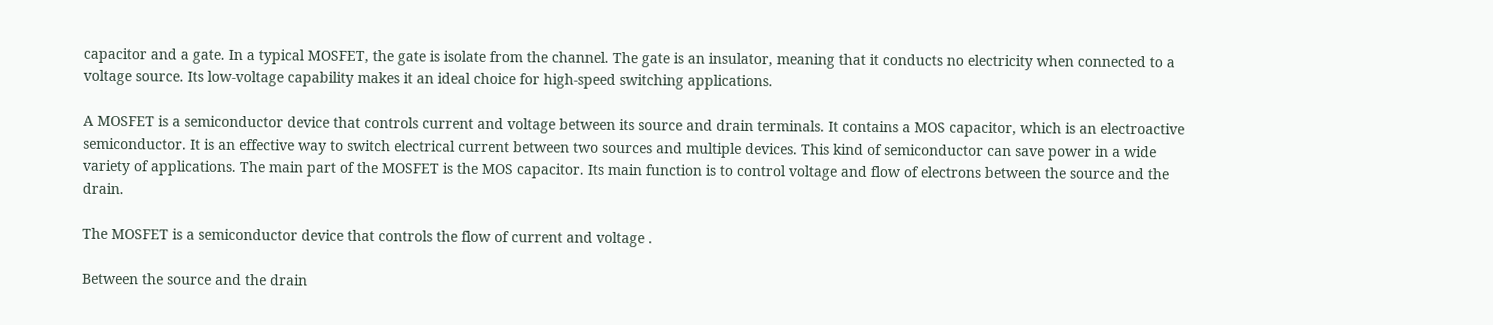capacitor and a gate. In a typical MOSFET, the gate is isolate from the channel. The gate is an insulator, meaning that it conducts no electricity when connected to a voltage source. Its low-voltage capability makes it an ideal choice for high-speed switching applications.

A MOSFET is a semiconductor device that controls current and voltage between its source and drain terminals. It contains a MOS capacitor, which is an electroactive semiconductor. It is an effective way to switch electrical current between two sources and multiple devices. This kind of semiconductor can save power in a wide variety of applications. The main part of the MOSFET is the MOS capacitor. Its main function is to control voltage and flow of electrons between the source and the drain.

The MOSFET is a semiconductor device that controls the flow of current and voltage .

Between the source and the drain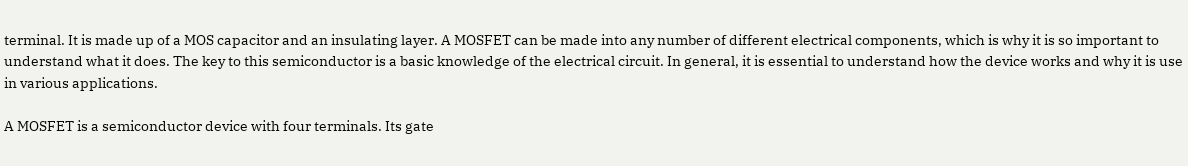terminal. It is made up of a MOS capacitor and an insulating layer. A MOSFET can be made into any number of different electrical components, which is why it is so important to understand what it does. The key to this semiconductor is a basic knowledge of the electrical circuit. In general, it is essential to understand how the device works and why it is use in various applications.

A MOSFET is a semiconductor device with four terminals. Its gate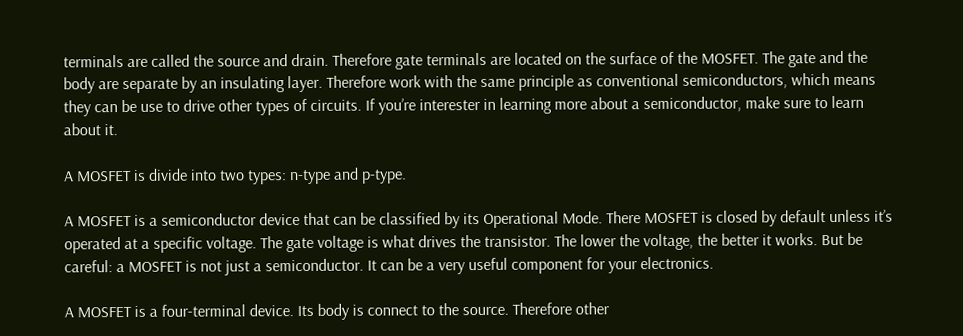terminals are called the source and drain. Therefore gate terminals are located on the surface of the MOSFET. The gate and the body are separate by an insulating layer. Therefore work with the same principle as conventional semiconductors, which means they can be use to drive other types of circuits. If you’re interester in learning more about a semiconductor, make sure to learn about it.

A MOSFET is divide into two types: n-type and p-type.

A MOSFET is a semiconductor device that can be classified by its Operational Mode. There MOSFET is closed by default unless it’s operated at a specific voltage. The gate voltage is what drives the transistor. The lower the voltage, the better it works. But be careful: a MOSFET is not just a semiconductor. It can be a very useful component for your electronics.

A MOSFET is a four-terminal device. Its body is connect to the source. Therefore other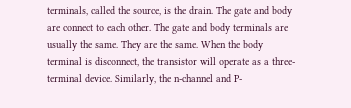terminals, called the source, is the drain. The gate and body are connect to each other. The gate and body terminals are usually the same. They are the same. When the body terminal is disconnect, the transistor will operate as a three-terminal device. Similarly, the n-channel and P-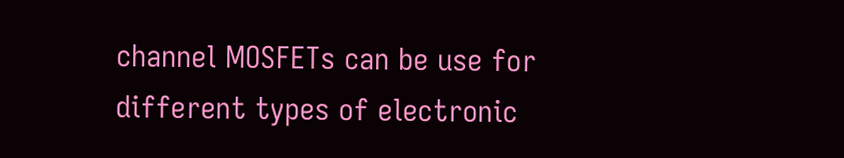channel MOSFETs can be use for different types of electronic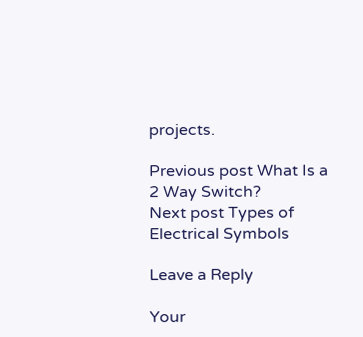projects.

Previous post What Is a 2 Way Switch?
Next post Types of Electrical Symbols

Leave a Reply

Your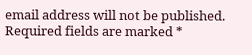email address will not be published. Required fields are marked *